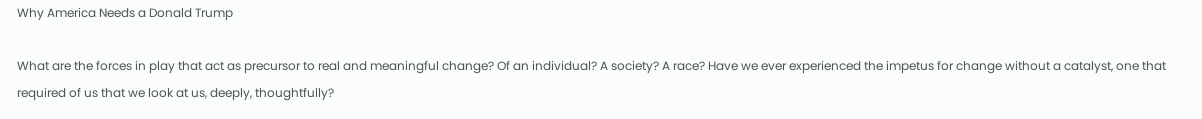Why America Needs a Donald Trump

What are the forces in play that act as precursor to real and meaningful change? Of an individual? A society? A race? Have we ever experienced the impetus for change without a catalyst, one that required of us that we look at us, deeply, thoughtfully?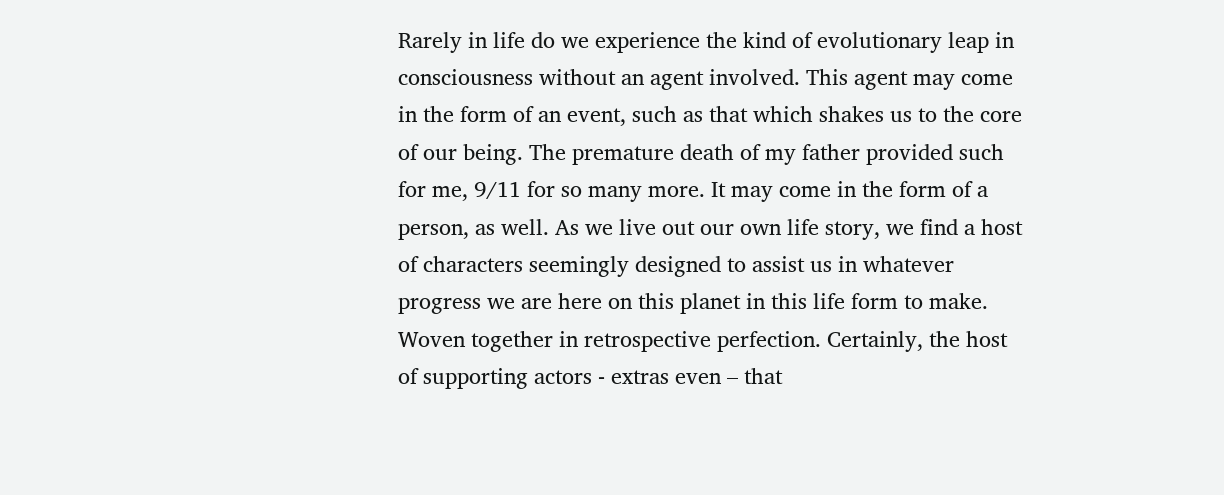Rarely in life do we experience the kind of evolutionary leap in consciousness without an agent involved. This agent may come in the form of an event, such as that which shakes us to the core of our being. The premature death of my father provided such for me, 9/11 for so many more. It may come in the form of a person, as well. As we live out our own life story, we find a host of characters seemingly designed to assist us in whatever progress we are here on this planet in this life form to make. Woven together in retrospective perfection. Certainly, the host of supporting actors - extras even – that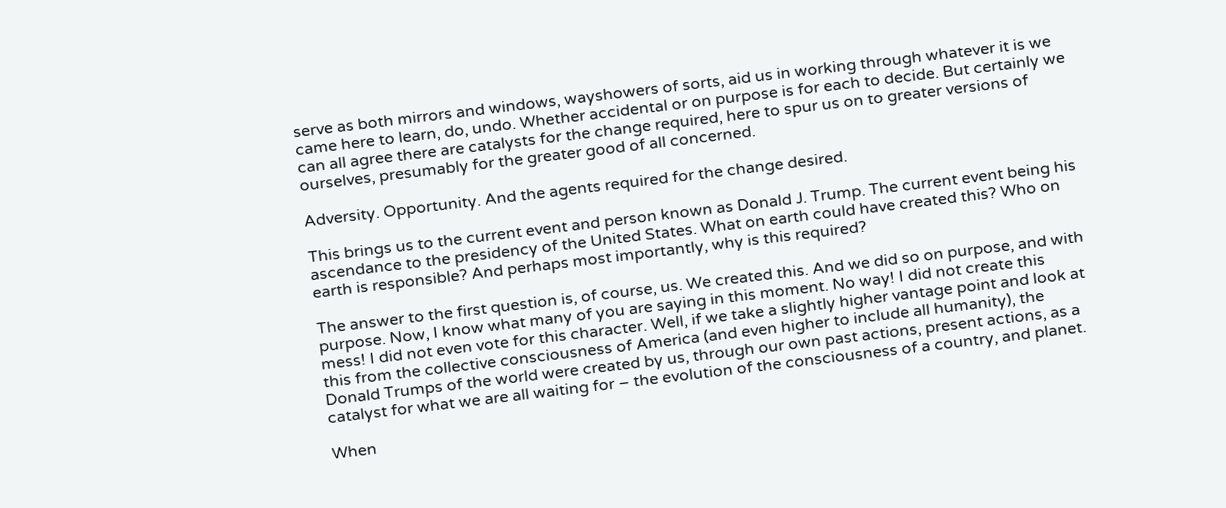serve as both mirrors and windows, wayshowers of sorts, aid us in working through whatever it is we came here to learn, do, undo. Whether accidental or on purpose is for each to decide. But certainly we can all agree there are catalysts for the change required, here to spur us on to greater versions of ourselves, presumably for the greater good of all concerned.

Adversity. Opportunity. And the agents required for the change desired.

This brings us to the current event and person known as Donald J. Trump. The current event being his ascendance to the presidency of the United States. What on earth could have created this? Who on earth is responsible? And perhaps most importantly, why is this required?

The answer to the first question is, of course, us. We created this. And we did so on purpose, and with purpose. Now, I know what many of you are saying in this moment. No way! I did not create this mess! I did not even vote for this character. Well, if we take a slightly higher vantage point and look at this from the collective consciousness of America (and even higher to include all humanity), the Donald Trumps of the world were created by us, through our own past actions, present actions, as a catalyst for what we are all waiting for – the evolution of the consciousness of a country, and planet.

When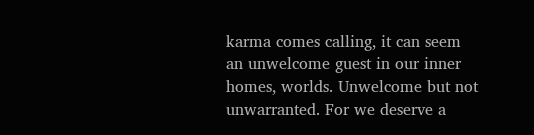karma comes calling, it can seem an unwelcome guest in our inner homes, worlds. Unwelcome but not unwarranted. For we deserve a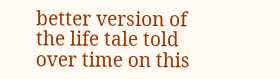better version of the life tale told over time on this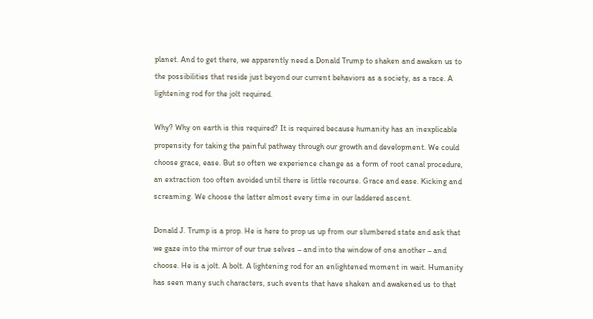planet. And to get there, we apparently need a Donald Trump to shaken and awaken us to the possibilities that reside just beyond our current behaviors as a society, as a race. A lightening rod for the jolt required.

Why? Why on earth is this required? It is required because humanity has an inexplicable propensity for taking the painful pathway through our growth and development. We could choose grace, ease. But so often we experience change as a form of root canal procedure, an extraction too often avoided until there is little recourse. Grace and ease. Kicking and screaming. We choose the latter almost every time in our laddered ascent.

Donald J. Trump is a prop. He is here to prop us up from our slumbered state and ask that we gaze into the mirror of our true selves – and into the window of one another – and choose. He is a jolt. A bolt. A lightening rod for an enlightened moment in wait. Humanity has seen many such characters, such events that have shaken and awakened us to that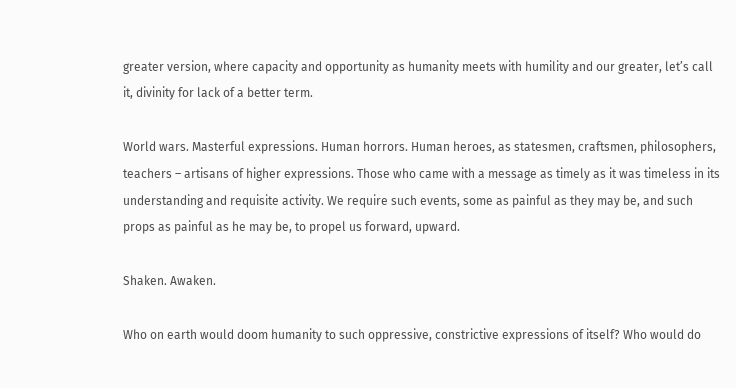greater version, where capacity and opportunity as humanity meets with humility and our greater, let’s call it, divinity for lack of a better term.

World wars. Masterful expressions. Human horrors. Human heroes, as statesmen, craftsmen, philosophers, teachers – artisans of higher expressions. Those who came with a message as timely as it was timeless in its understanding and requisite activity. We require such events, some as painful as they may be, and such props as painful as he may be, to propel us forward, upward.

Shaken. Awaken.

Who on earth would doom humanity to such oppressive, constrictive expressions of itself? Who would do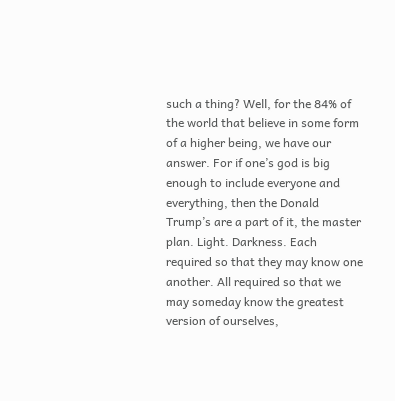such a thing? Well, for the 84% of the world that believe in some form of a higher being, we have our answer. For if one’s god is big enough to include everyone and everything, then the Donald Trump’s are a part of it, the master plan. Light. Darkness. Each required so that they may know one another. All required so that we may someday know the greatest version of ourselves,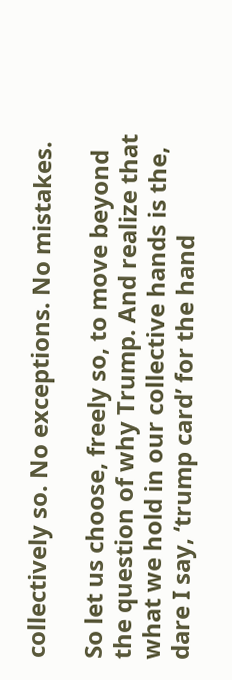collectively so. No exceptions. No mistakes.

So let us choose, freely so, to move beyond the question of why Trump. And realize that what we hold in our collective hands is the, dare I say, ‘trump card’ for the hand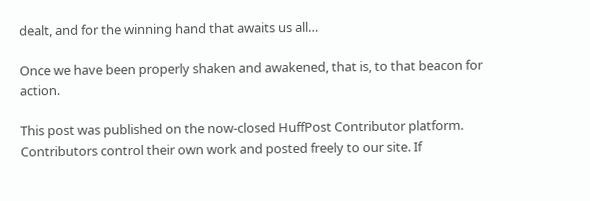dealt, and for the winning hand that awaits us all…

Once we have been properly shaken and awakened, that is, to that beacon for action.

This post was published on the now-closed HuffPost Contributor platform. Contributors control their own work and posted freely to our site. If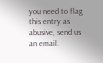you need to flag this entry as abusive, send us an email.